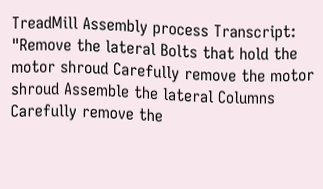TreadMill Assembly process Transcript: "Remove the lateral Bolts that hold the motor shroud Carefully remove the motor shroud Assemble the lateral Columns Carefully remove the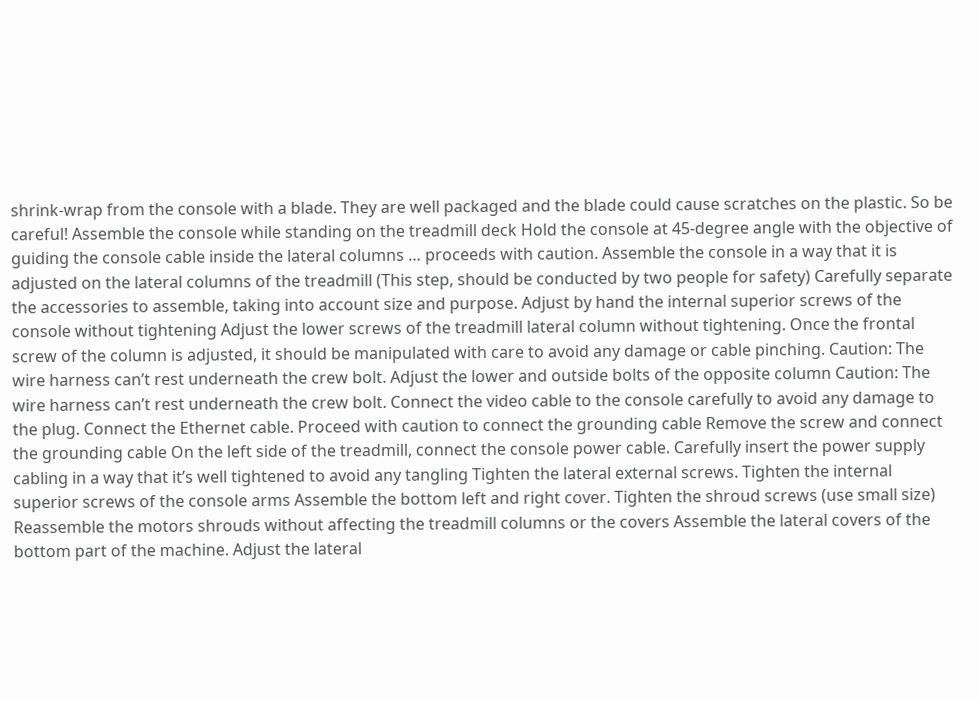shrink-wrap from the console with a blade. They are well packaged and the blade could cause scratches on the plastic. So be careful! Assemble the console while standing on the treadmill deck Hold the console at 45-degree angle with the objective of guiding the console cable inside the lateral columns … proceeds with caution. Assemble the console in a way that it is adjusted on the lateral columns of the treadmill (This step, should be conducted by two people for safety) Carefully separate the accessories to assemble, taking into account size and purpose. Adjust by hand the internal superior screws of the console without tightening Adjust the lower screws of the treadmill lateral column without tightening. Once the frontal screw of the column is adjusted, it should be manipulated with care to avoid any damage or cable pinching. Caution: The wire harness can’t rest underneath the crew bolt. Adjust the lower and outside bolts of the opposite column Caution: The wire harness can’t rest underneath the crew bolt. Connect the video cable to the console carefully to avoid any damage to the plug. Connect the Ethernet cable. Proceed with caution to connect the grounding cable Remove the screw and connect the grounding cable On the left side of the treadmill, connect the console power cable. Carefully insert the power supply cabling in a way that it’s well tightened to avoid any tangling Tighten the lateral external screws. Tighten the internal superior screws of the console arms Assemble the bottom left and right cover. Tighten the shroud screws (use small size) Reassemble the motors shrouds without affecting the treadmill columns or the covers Assemble the lateral covers of the bottom part of the machine. Adjust the lateral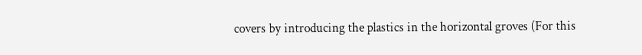covers by introducing the plastics in the horizontal groves (For this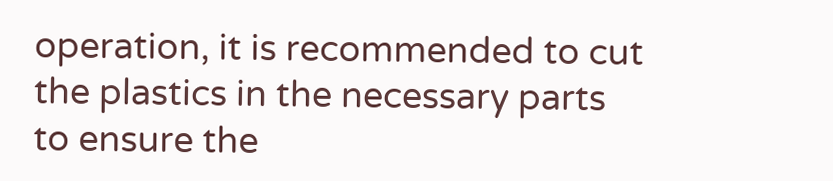operation, it is recommended to cut the plastics in the necessary parts to ensure the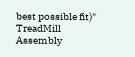best possible fit)" TreadMill Assembly